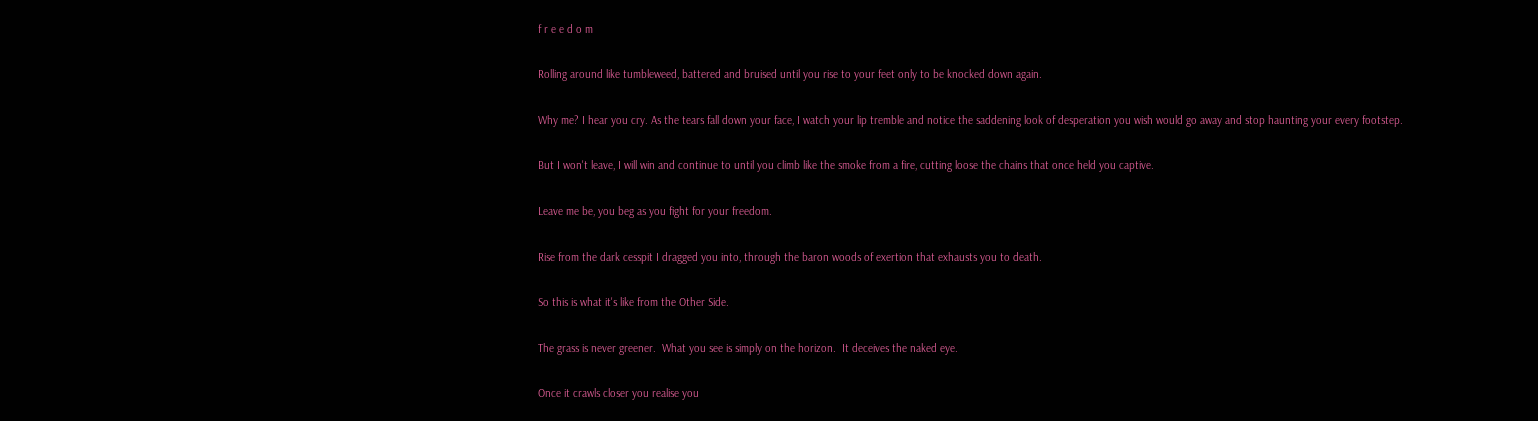f r e e d o m

Rolling around like tumbleweed, battered and bruised until you rise to your feet only to be knocked down again.

Why me? I hear you cry. As the tears fall down your face, I watch your lip tremble and notice the saddening look of desperation you wish would go away and stop haunting your every footstep.

But I won't leave, I will win and continue to until you climb like the smoke from a fire, cutting loose the chains that once held you captive.

Leave me be, you beg as you fight for your freedom.

Rise from the dark cesspit I dragged you into, through the baron woods of exertion that exhausts you to death.

So this is what it's like from the Other Side.

The grass is never greener.  What you see is simply on the horizon.  It deceives the naked eye.

Once it crawls closer you realise you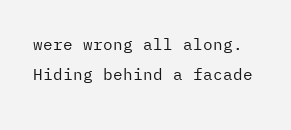were wrong all along.  Hiding behind a facade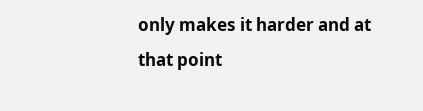only makes it harder and at that point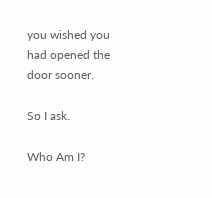you wished you had opened the door sooner.

So I ask.

Who Am I?